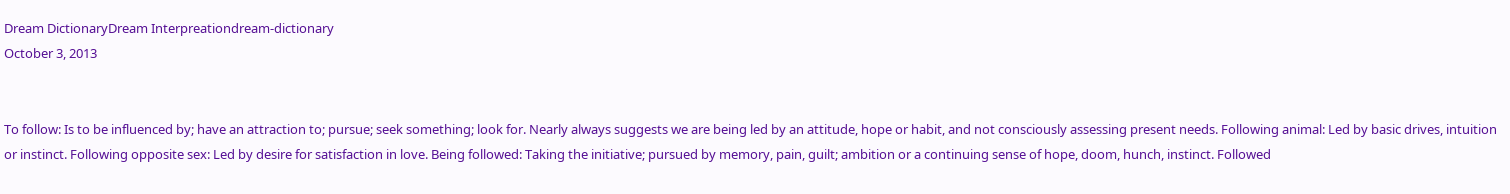Dream DictionaryDream Interpreationdream-dictionary
October 3, 2013


To follow: Is to be influenced by; have an attraction to; pursue; seek something; look for. Nearly always suggests we are being led by an attitude, hope or habit, and not consciously assessing present needs. Following animal: Led by basic drives, intuition or instinct. Following opposite sex: Led by desire for satisfaction in love. Being followed: Taking the initiative; pursued by memory, pain, guilt; ambition or a continuing sense of hope, doom, hunch, instinct. Followed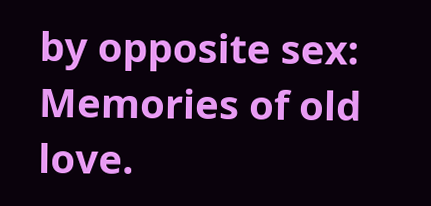by opposite sex: Memories of old love.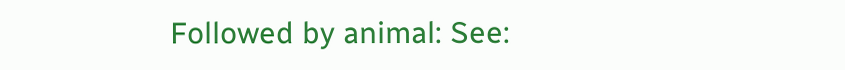Followed by animal: See: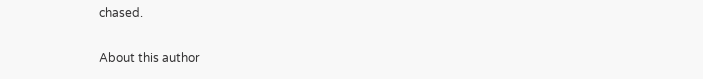chased.

About this author